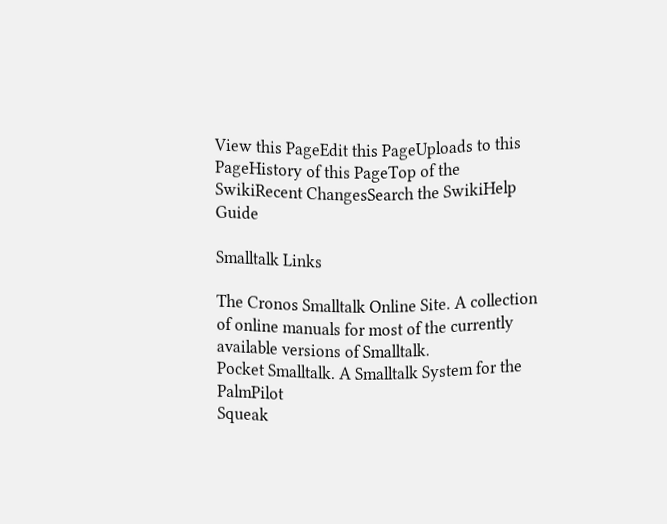View this PageEdit this PageUploads to this PageHistory of this PageTop of the SwikiRecent ChangesSearch the SwikiHelp Guide

Smalltalk Links

The Cronos Smalltalk Online Site. A collection of online manuals for most of the currently available versions of Smalltalk.
Pocket Smalltalk. A Smalltalk System for the PalmPilot
Squeak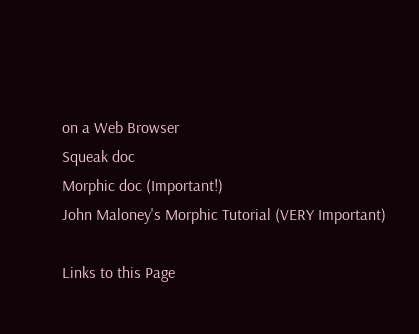on a Web Browser
Squeak doc
Morphic doc (Important!)
John Maloney's Morphic Tutorial (VERY Important)

Links to this Page